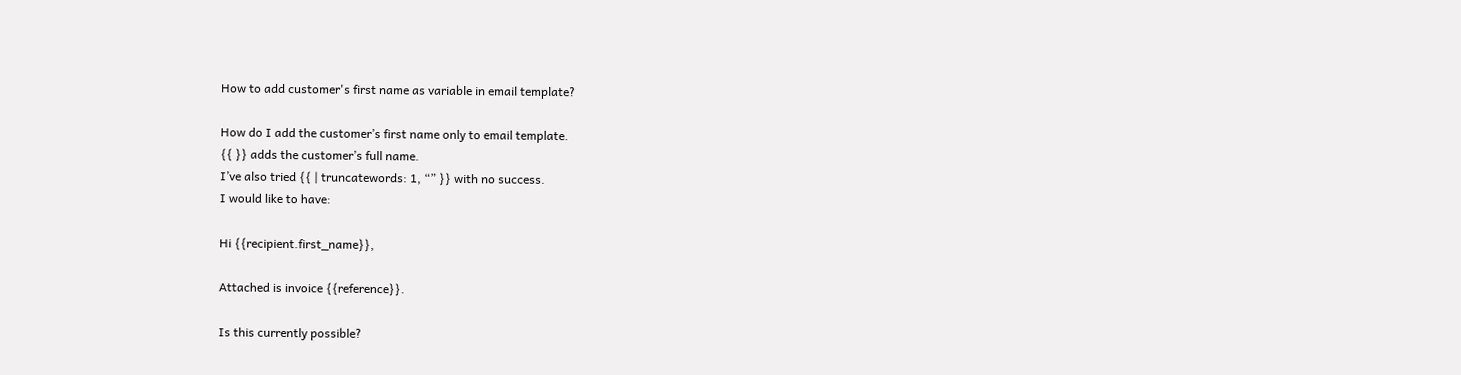How to add customer's first name as variable in email template?

How do I add the customer’s first name only to email template.
{{ }} adds the customer’s full name.
I’ve also tried {{ | truncatewords: 1, “” }} with no success.
I would like to have:

Hi {{recipient.first_name}},

Attached is invoice {{reference}}.

Is this currently possible?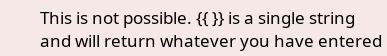This is not possible. {{ }} is a single string and will return whatever you have entered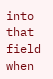into that field when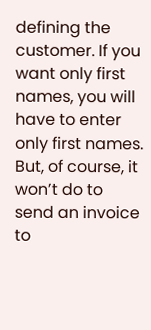defining the customer. If you want only first names, you will have to enter only first names. But, of course, it won’t do to send an invoice to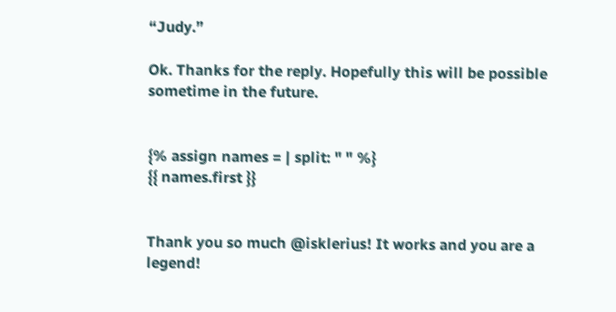“Judy.”

Ok. Thanks for the reply. Hopefully this will be possible sometime in the future.


{% assign names = | split: " " %}
{{ names.first }}


Thank you so much @isklerius! It works and you are a legend!